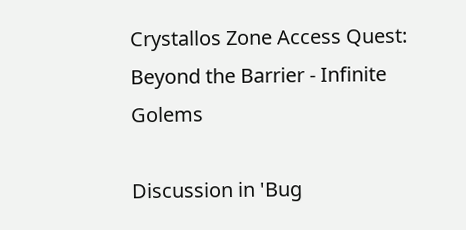Crystallos Zone Access Quest: Beyond the Barrier - Infinite Golems

Discussion in 'Bug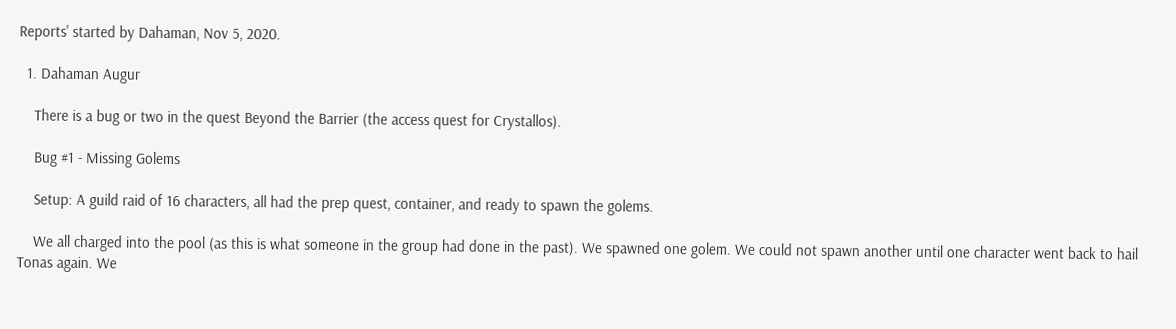Reports' started by Dahaman, Nov 5, 2020.

  1. Dahaman Augur

    There is a bug or two in the quest Beyond the Barrier (the access quest for Crystallos).

    Bug #1 - Missing Golems

    Setup: A guild raid of 16 characters, all had the prep quest, container, and ready to spawn the golems.

    We all charged into the pool (as this is what someone in the group had done in the past). We spawned one golem. We could not spawn another until one character went back to hail Tonas again. We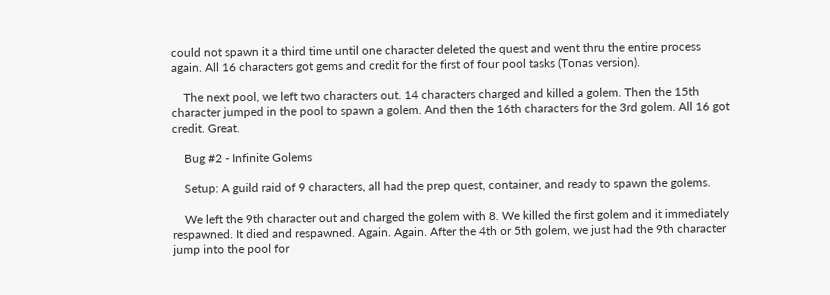could not spawn it a third time until one character deleted the quest and went thru the entire process again. All 16 characters got gems and credit for the first of four pool tasks (Tonas version).

    The next pool, we left two characters out. 14 characters charged and killed a golem. Then the 15th character jumped in the pool to spawn a golem. And then the 16th characters for the 3rd golem. All 16 got credit. Great.

    Bug #2 - Infinite Golems

    Setup: A guild raid of 9 characters, all had the prep quest, container, and ready to spawn the golems.

    We left the 9th character out and charged the golem with 8. We killed the first golem and it immediately respawned. It died and respawned. Again. Again. After the 4th or 5th golem, we just had the 9th character jump into the pool for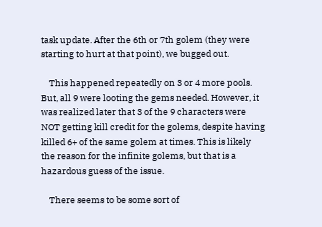task update. After the 6th or 7th golem (they were starting to hurt at that point), we bugged out.

    This happened repeatedly on 3 or 4 more pools. But, all 9 were looting the gems needed. However, it was realized later that 3 of the 9 characters were NOT getting kill credit for the golems, despite having killed 6+ of the same golem at times. This is likely the reason for the infinite golems, but that is a hazardous guess of the issue.

    There seems to be some sort of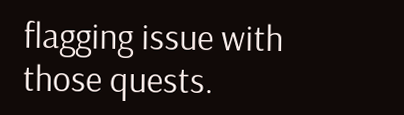flagging issue with those quests.